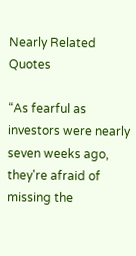Nearly Related Quotes

“As fearful as investors were nearly seven weeks ago, they're afraid of missing the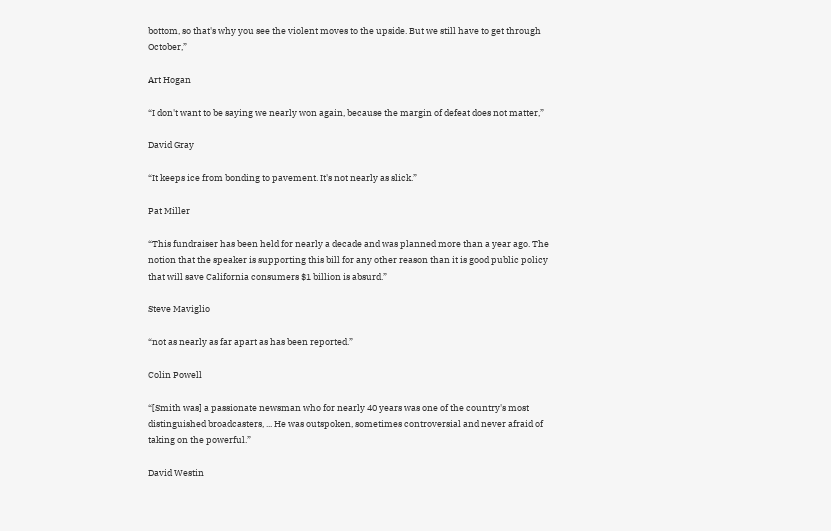bottom, so that's why you see the violent moves to the upside. But we still have to get through October,”

Art Hogan

“I don't want to be saying we nearly won again, because the margin of defeat does not matter,”

David Gray

“It keeps ice from bonding to pavement. It's not nearly as slick.”

Pat Miller

“This fundraiser has been held for nearly a decade and was planned more than a year ago. The notion that the speaker is supporting this bill for any other reason than it is good public policy that will save California consumers $1 billion is absurd.”

Steve Maviglio

“not as nearly as far apart as has been reported.”

Colin Powell

“[Smith was] a passionate newsman who for nearly 40 years was one of the country's most distinguished broadcasters, ... He was outspoken, sometimes controversial and never afraid of taking on the powerful.”

David Westin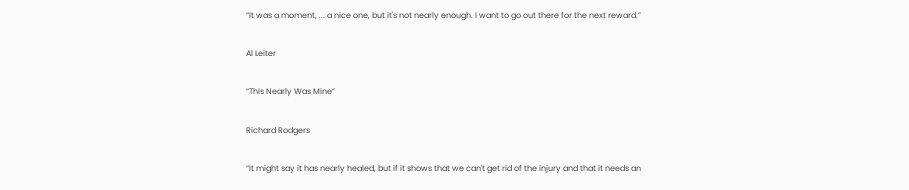“It was a moment, ... a nice one, but it's not nearly enough. I want to go out there for the next reward.”

Al Leiter

“This Nearly Was Mine”

Richard Rodgers

“It might say it has nearly healed, but if it shows that we can't get rid of the injury and that it needs an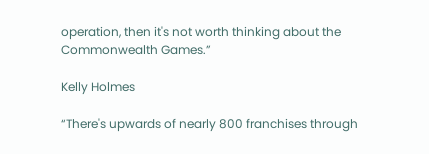operation, then it's not worth thinking about the Commonwealth Games.”

Kelly Holmes

“There's upwards of nearly 800 franchises through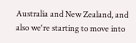Australia and New Zealand, and also we're starting to move into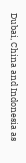Dubai, China and Indonesia as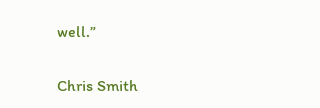well.”

Chris Smith